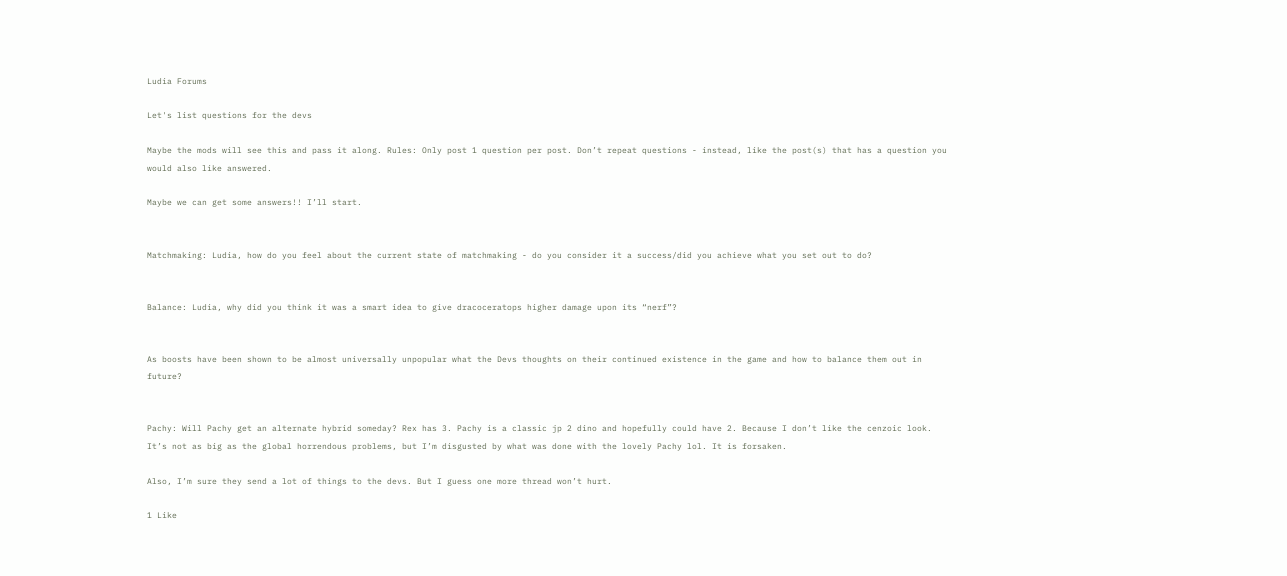Ludia Forums

Let's list questions for the devs

Maybe the mods will see this and pass it along. Rules: Only post 1 question per post. Don’t repeat questions - instead, like the post(s) that has a question you would also like answered.

Maybe we can get some answers!! I’ll start.


Matchmaking: Ludia, how do you feel about the current state of matchmaking - do you consider it a success/did you achieve what you set out to do?


Balance: Ludia, why did you think it was a smart idea to give dracoceratops higher damage upon its “nerf”?


As boosts have been shown to be almost universally unpopular what the Devs thoughts on their continued existence in the game and how to balance them out in future?


Pachy: Will Pachy get an alternate hybrid someday? Rex has 3. Pachy is a classic jp 2 dino and hopefully could have 2. Because I don’t like the cenzoic look. It’s not as big as the global horrendous problems, but I’m disgusted by what was done with the lovely Pachy lol. It is forsaken.

Also, I’m sure they send a lot of things to the devs. But I guess one more thread won’t hurt.

1 Like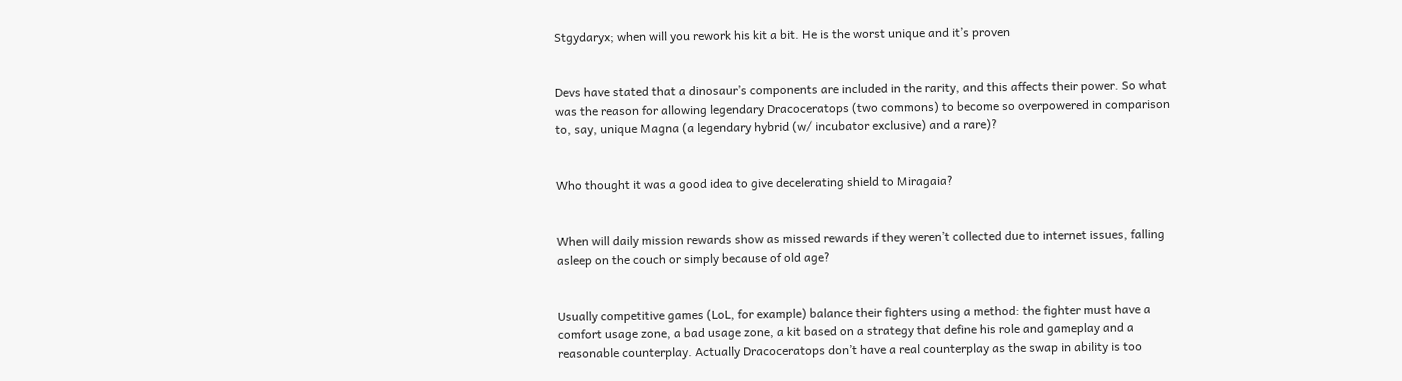Stgydaryx; when will you rework his kit a bit. He is the worst unique and it’s proven


Devs have stated that a dinosaur’s components are included in the rarity, and this affects their power. So what was the reason for allowing legendary Dracoceratops (two commons) to become so overpowered in comparison to, say, unique Magna (a legendary hybrid (w/ incubator exclusive) and a rare)?


Who thought it was a good idea to give decelerating shield to Miragaia?


When will daily mission rewards show as missed rewards if they weren’t collected due to internet issues, falling asleep on the couch or simply because of old age?


Usually competitive games (LoL, for example) balance their fighters using a method: the fighter must have a comfort usage zone, a bad usage zone, a kit based on a strategy that define his role and gameplay and a reasonable counterplay. Actually Dracoceratops don’t have a real counterplay as the swap in ability is too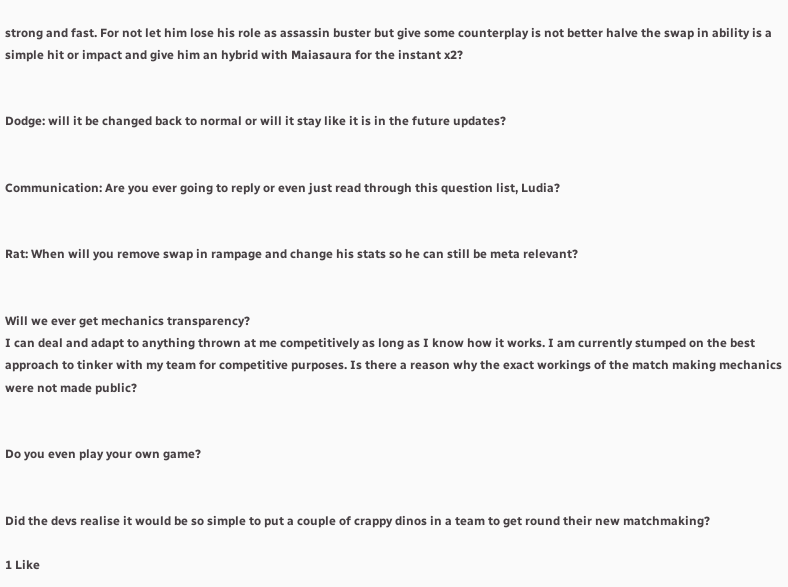strong and fast. For not let him lose his role as assassin buster but give some counterplay is not better halve the swap in ability is a simple hit or impact and give him an hybrid with Maiasaura for the instant x2?


Dodge: will it be changed back to normal or will it stay like it is in the future updates?


Communication: Are you ever going to reply or even just read through this question list, Ludia?


Rat: When will you remove swap in rampage and change his stats so he can still be meta relevant?


Will we ever get mechanics transparency?
I can deal and adapt to anything thrown at me competitively as long as I know how it works. I am currently stumped on the best approach to tinker with my team for competitive purposes. Is there a reason why the exact workings of the match making mechanics were not made public?


Do you even play your own game?


Did the devs realise it would be so simple to put a couple of crappy dinos in a team to get round their new matchmaking?

1 Like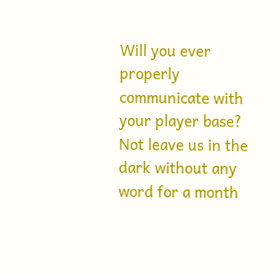Will you ever properly communicate with your player base? Not leave us in the dark without any word for a month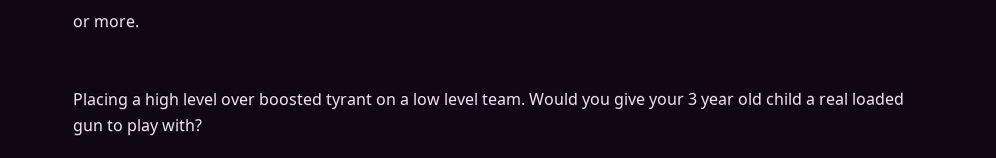or more.


Placing a high level over boosted tyrant on a low level team. Would you give your 3 year old child a real loaded gun to play with?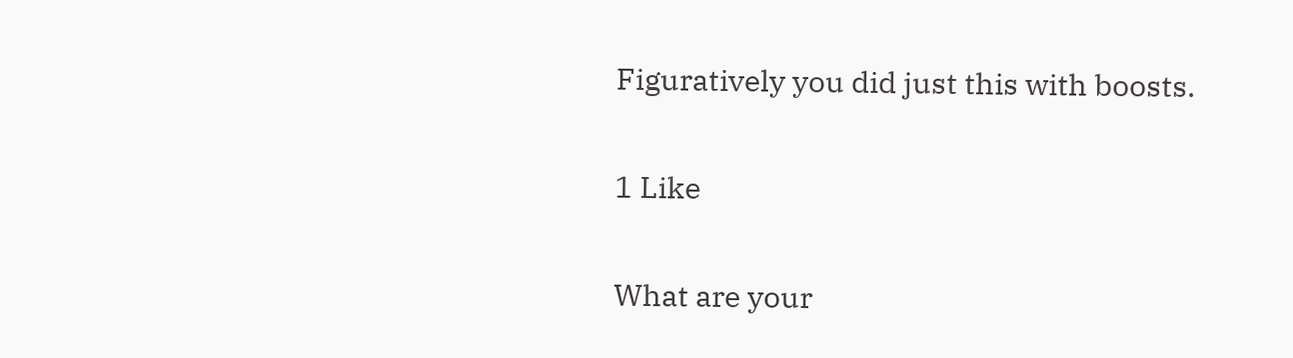Figuratively you did just this with boosts.

1 Like

What are your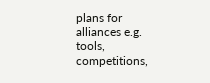plans for alliances e.g. tools, competitions,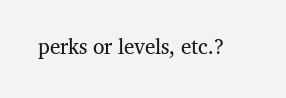perks or levels, etc.?